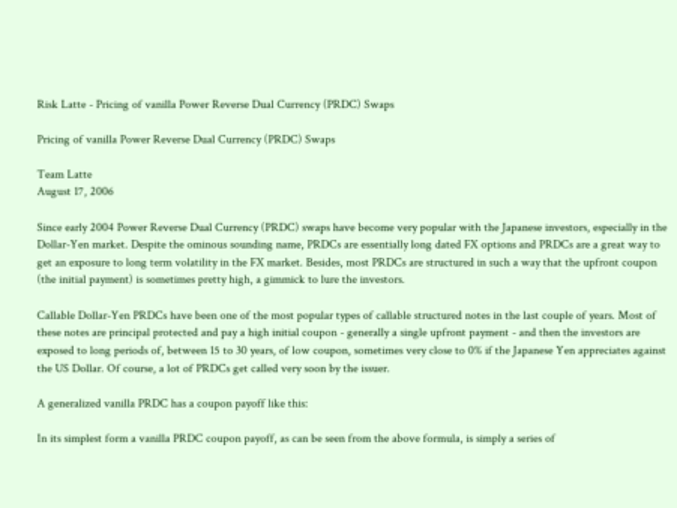Risk Latte - Pricing of vanilla Power Reverse Dual Currency (PRDC) Swaps

Pricing of vanilla Power Reverse Dual Currency (PRDC) Swaps

Team Latte
August 17, 2006

Since early 2004 Power Reverse Dual Currency (PRDC) swaps have become very popular with the Japanese investors, especially in the Dollar-Yen market. Despite the ominous sounding name, PRDCs are essentially long dated FX options and PRDCs are a great way to get an exposure to long term volatility in the FX market. Besides, most PRDCs are structured in such a way that the upfront coupon (the initial payment) is sometimes pretty high, a gimmick to lure the investors.

Callable Dollar-Yen PRDCs have been one of the most popular types of callable structured notes in the last couple of years. Most of these notes are principal protected and pay a high initial coupon - generally a single upfront payment - and then the investors are exposed to long periods of, between 15 to 30 years, of low coupon, sometimes very close to 0% if the Japanese Yen appreciates against the US Dollar. Of course, a lot of PRDCs get called very soon by the issuer.

A generalized vanilla PRDC has a coupon payoff like this:

In its simplest form a vanilla PRDC coupon payoff, as can be seen from the above formula, is simply a series of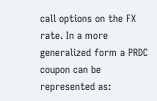call options on the FX rate. In a more generalized form a PRDC coupon can be represented as: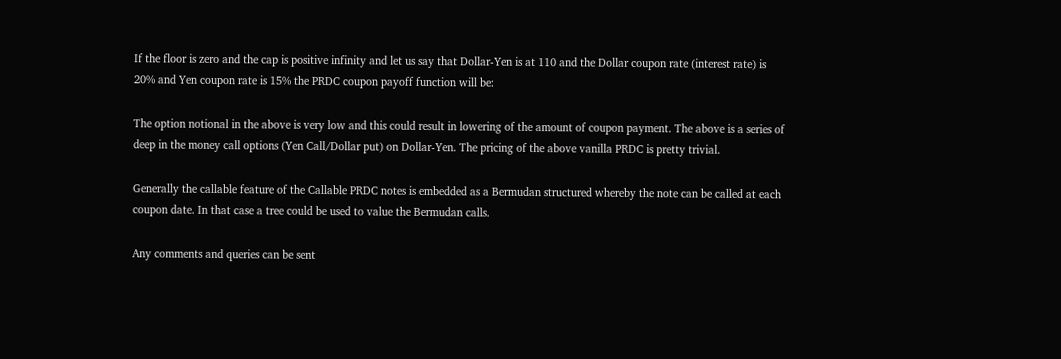If the floor is zero and the cap is positive infinity and let us say that Dollar-Yen is at 110 and the Dollar coupon rate (interest rate) is 20% and Yen coupon rate is 15% the PRDC coupon payoff function will be:

The option notional in the above is very low and this could result in lowering of the amount of coupon payment. The above is a series of deep in the money call options (Yen Call/Dollar put) on Dollar-Yen. The pricing of the above vanilla PRDC is pretty trivial.

Generally the callable feature of the Callable PRDC notes is embedded as a Bermudan structured whereby the note can be called at each coupon date. In that case a tree could be used to value the Bermudan calls.

Any comments and queries can be sent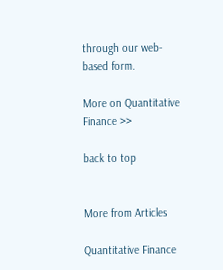through our web-based form.

More on Quantitative Finance >>

back to top


More from Articles

Quantitative Finance